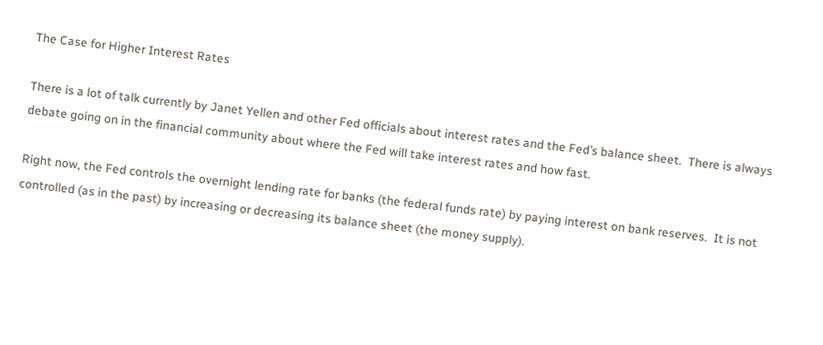The Case for Higher Interest Rates

There is a lot of talk currently by Janet Yellen and other Fed officials about interest rates and the Fed’s balance sheet.  There is always debate going on in the financial community about where the Fed will take interest rates and how fast.

Right now, the Fed controls the overnight lending rate for banks (the federal funds rate) by paying interest on bank reserves.  It is not controlled (as in the past) by increasing or decreasing its balance sheet (the money supply).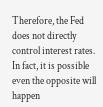Therefore, the Fed does not directly control interest rates.  In fact, it is possible even the opposite will happen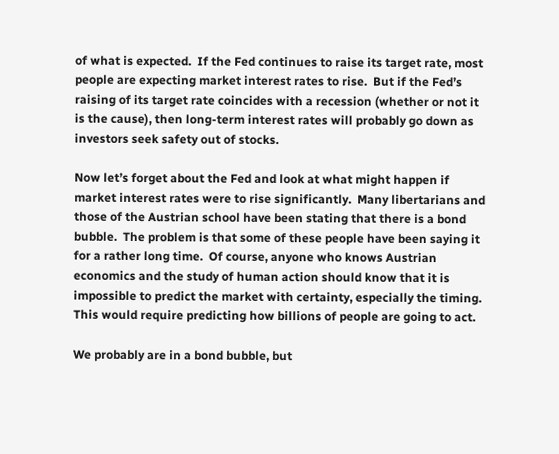of what is expected.  If the Fed continues to raise its target rate, most people are expecting market interest rates to rise.  But if the Fed’s raising of its target rate coincides with a recession (whether or not it is the cause), then long-term interest rates will probably go down as investors seek safety out of stocks.

Now let’s forget about the Fed and look at what might happen if market interest rates were to rise significantly.  Many libertarians and those of the Austrian school have been stating that there is a bond bubble.  The problem is that some of these people have been saying it for a rather long time.  Of course, anyone who knows Austrian economics and the study of human action should know that it is impossible to predict the market with certainty, especially the timing.  This would require predicting how billions of people are going to act.

We probably are in a bond bubble, but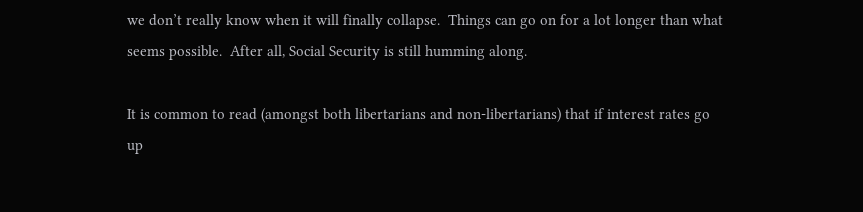we don’t really know when it will finally collapse.  Things can go on for a lot longer than what seems possible.  After all, Social Security is still humming along.

It is common to read (amongst both libertarians and non-libertarians) that if interest rates go up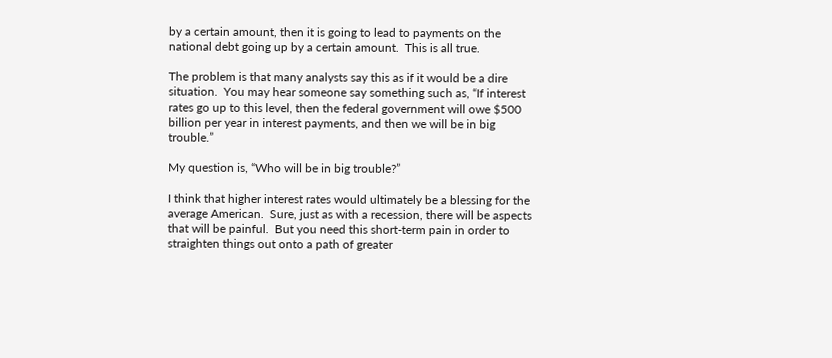by a certain amount, then it is going to lead to payments on the national debt going up by a certain amount.  This is all true.

The problem is that many analysts say this as if it would be a dire situation.  You may hear someone say something such as, “If interest rates go up to this level, then the federal government will owe $500 billion per year in interest payments, and then we will be in big trouble.”

My question is, “Who will be in big trouble?”

I think that higher interest rates would ultimately be a blessing for the average American.  Sure, just as with a recession, there will be aspects that will be painful.  But you need this short-term pain in order to straighten things out onto a path of greater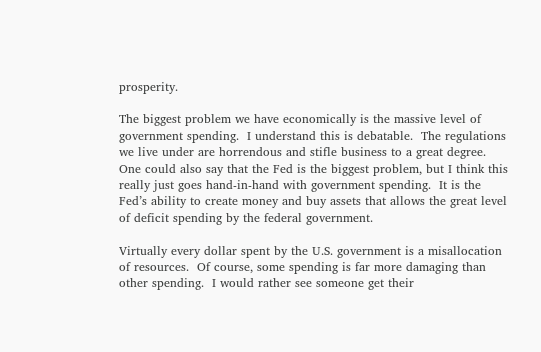prosperity.

The biggest problem we have economically is the massive level of government spending.  I understand this is debatable.  The regulations we live under are horrendous and stifle business to a great degree.  One could also say that the Fed is the biggest problem, but I think this really just goes hand-in-hand with government spending.  It is the Fed’s ability to create money and buy assets that allows the great level of deficit spending by the federal government.

Virtually every dollar spent by the U.S. government is a misallocation of resources.  Of course, some spending is far more damaging than other spending.  I would rather see someone get their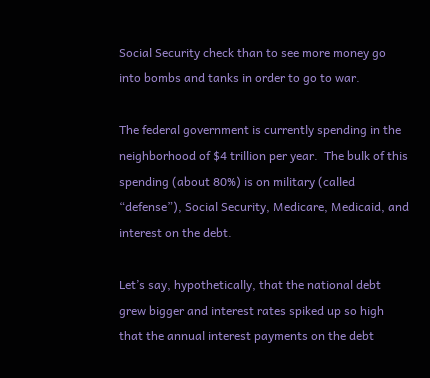Social Security check than to see more money go into bombs and tanks in order to go to war.

The federal government is currently spending in the neighborhood of $4 trillion per year.  The bulk of this spending (about 80%) is on military (called “defense”), Social Security, Medicare, Medicaid, and interest on the debt.

Let’s say, hypothetically, that the national debt grew bigger and interest rates spiked up so high that the annual interest payments on the debt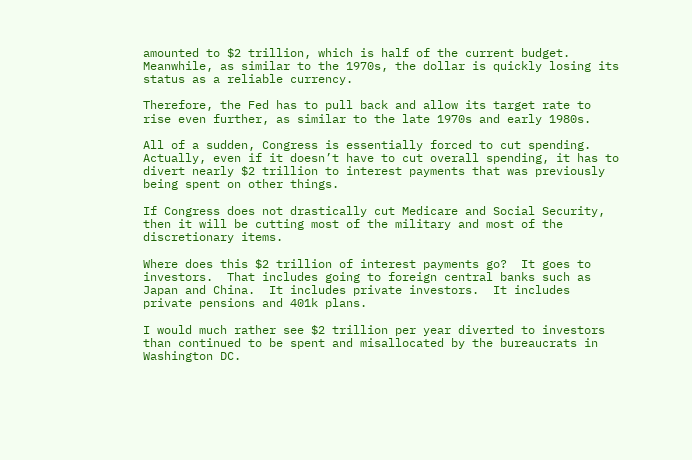amounted to $2 trillion, which is half of the current budget. Meanwhile, as similar to the 1970s, the dollar is quickly losing its status as a reliable currency.

Therefore, the Fed has to pull back and allow its target rate to rise even further, as similar to the late 1970s and early 1980s.

All of a sudden, Congress is essentially forced to cut spending.  Actually, even if it doesn’t have to cut overall spending, it has to divert nearly $2 trillion to interest payments that was previously being spent on other things.

If Congress does not drastically cut Medicare and Social Security, then it will be cutting most of the military and most of the discretionary items.

Where does this $2 trillion of interest payments go?  It goes to investors.  That includes going to foreign central banks such as Japan and China.  It includes private investors.  It includes private pensions and 401k plans.

I would much rather see $2 trillion per year diverted to investors than continued to be spent and misallocated by the bureaucrats in Washington DC.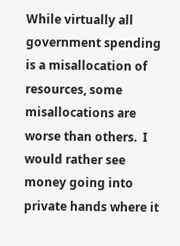While virtually all government spending is a misallocation of resources, some misallocations are worse than others.  I would rather see money going into private hands where it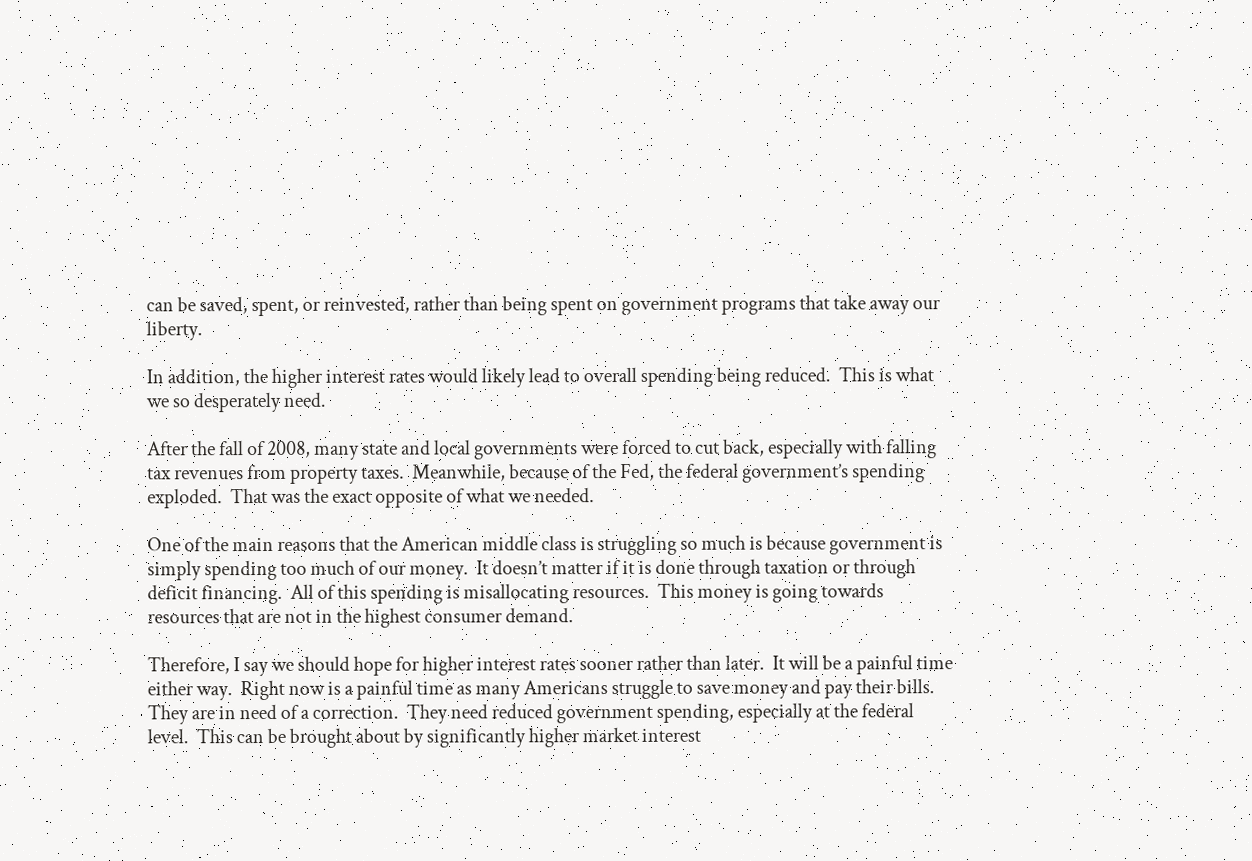can be saved, spent, or reinvested, rather than being spent on government programs that take away our liberty.

In addition, the higher interest rates would likely lead to overall spending being reduced.  This is what we so desperately need.

After the fall of 2008, many state and local governments were forced to cut back, especially with falling tax revenues from property taxes.  Meanwhile, because of the Fed, the federal government’s spending exploded.  That was the exact opposite of what we needed.

One of the main reasons that the American middle class is struggling so much is because government is simply spending too much of our money.  It doesn’t matter if it is done through taxation or through deficit financing.  All of this spending is misallocating resources.  This money is going towards resources that are not in the highest consumer demand.

Therefore, I say we should hope for higher interest rates sooner rather than later.  It will be a painful time either way.  Right now is a painful time as many Americans struggle to save money and pay their bills.  They are in need of a correction.  They need reduced government spending, especially at the federal level.  This can be brought about by significantly higher market interest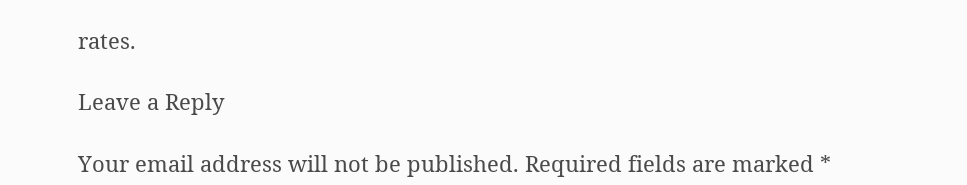rates.

Leave a Reply

Your email address will not be published. Required fields are marked *